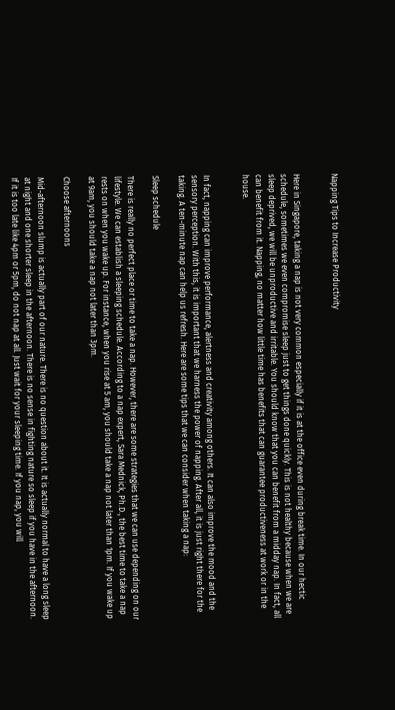Napping Tips to Increase Productivity


Here in Singapore, taking a nap is not very common especially if it is at the office even during break time. In our hectic schedule, sometimes we even compromise sleep just to get things done quickly. This is not healthy because when we are sleep deprived, we will be unproductive and irritable. You should know that you can benefit from a midday nap. In fact, all can benefit from it. Napping, no matter how little time has benefits that can guarantee productiveness at work or in the house.


In fact, napping can improve performance, alertness and creativity among others. It can also improve the mood and the sensory perception. With this, it is important that we harness the power of napping. After all, it is just right there for the taking. A ten-minute nap can help us refresh. Here are some tips that we can consider when taking a nap:

Sleep schedule

There is really no perfect place or time to take a nap. However, there are some strategies that we can use depending on our lifestyle. We can establish a sleeping schedule. According to a nap expert, Sara Mednick, Ph.D., the best time to take a nap rests on when you wake up. For instance, when you rise at 5 am, you should take a nap not later than 1pm. If you wake up at 9am, you should take a nap not later than 3pm.

Choose afternoons

Mid-afternoon slump is actually part of our nature. There is no question about it. It is actually normal to have a long sleep at night and one shorter sleep in the afternoon. There is no sense in fighting nature so sleep if you have in the afternoon. If it is too late like 4pm or 5pm, do not nap at all. Just wait for your sleeping time. If you nap, you will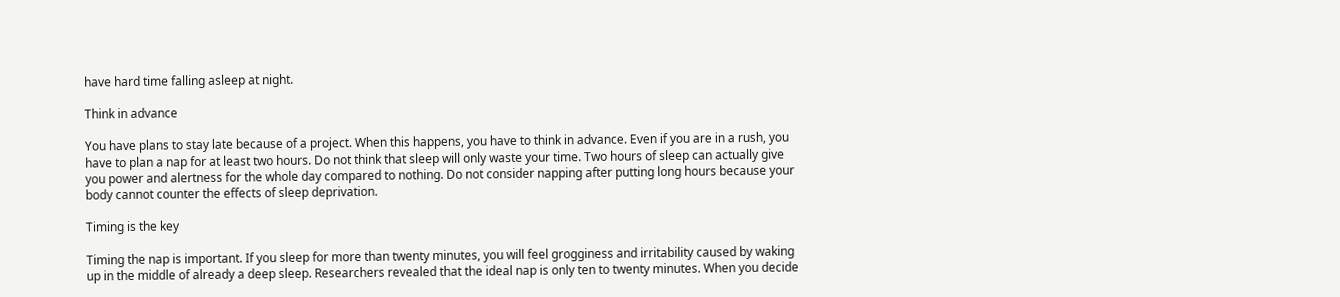have hard time falling asleep at night.

Think in advance

You have plans to stay late because of a project. When this happens, you have to think in advance. Even if you are in a rush, you have to plan a nap for at least two hours. Do not think that sleep will only waste your time. Two hours of sleep can actually give you power and alertness for the whole day compared to nothing. Do not consider napping after putting long hours because your body cannot counter the effects of sleep deprivation.

Timing is the key

Timing the nap is important. If you sleep for more than twenty minutes, you will feel grogginess and irritability caused by waking up in the middle of already a deep sleep. Researchers revealed that the ideal nap is only ten to twenty minutes. When you decide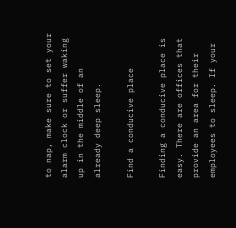to nap, make sure to set your alarm clock or suffer waking up in the middle of an already deep sleep.

Find a conducive place

Finding a conducive place is easy. There are offices that provide an area for their employees to sleep. If your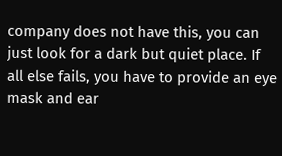company does not have this, you can just look for a dark but quiet place. If all else fails, you have to provide an eye mask and ear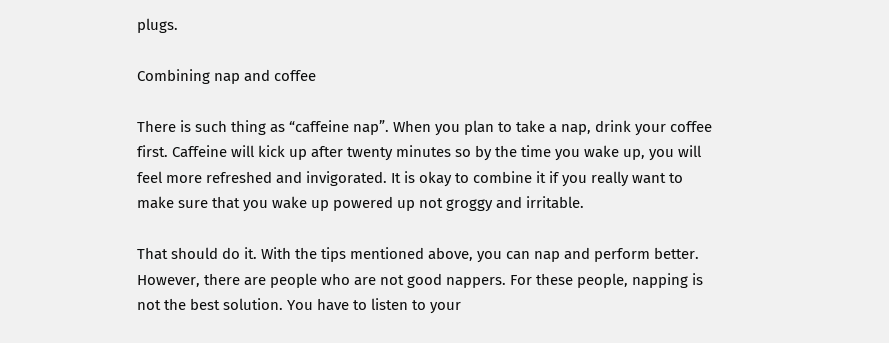plugs.

Combining nap and coffee

There is such thing as “caffeine nap”. When you plan to take a nap, drink your coffee first. Caffeine will kick up after twenty minutes so by the time you wake up, you will feel more refreshed and invigorated. It is okay to combine it if you really want to make sure that you wake up powered up not groggy and irritable.

That should do it. With the tips mentioned above, you can nap and perform better. However, there are people who are not good nappers. For these people, napping is not the best solution. You have to listen to your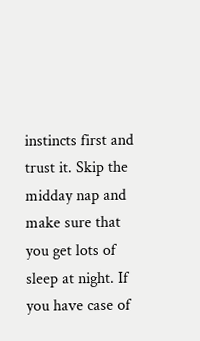instincts first and trust it. Skip the midday nap and make sure that you get lots of sleep at night. If you have case of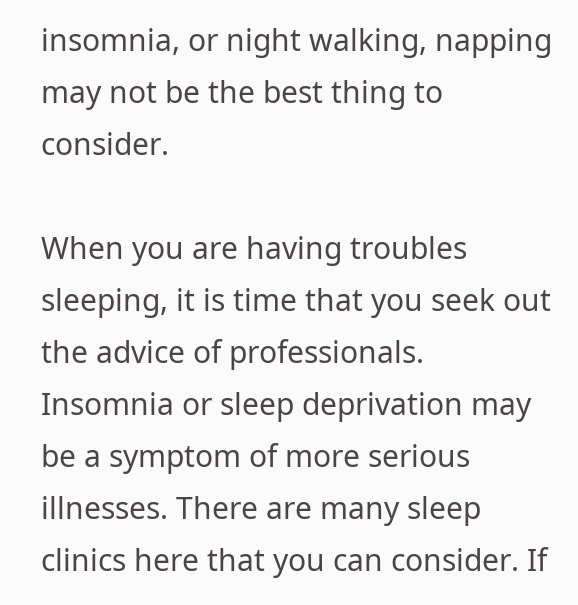insomnia, or night walking, napping may not be the best thing to consider.

When you are having troubles sleeping, it is time that you seek out the advice of professionals. Insomnia or sleep deprivation may be a symptom of more serious illnesses. There are many sleep clinics here that you can consider. If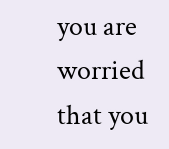you are worried that you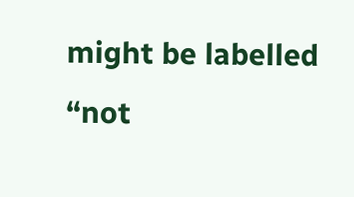might be labelled “not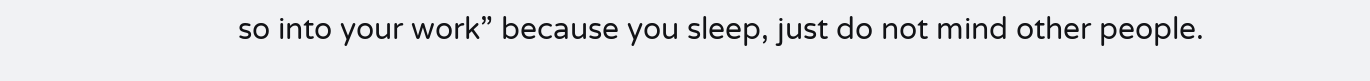so into your work” because you sleep, just do not mind other people.